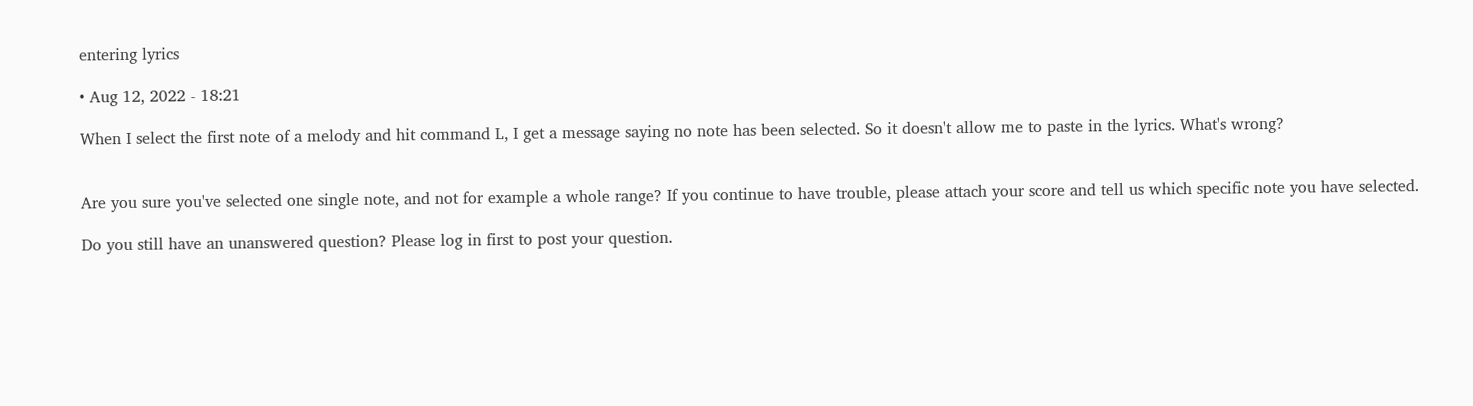entering lyrics

• Aug 12, 2022 - 18:21

When I select the first note of a melody and hit command L, I get a message saying no note has been selected. So it doesn't allow me to paste in the lyrics. What's wrong?


Are you sure you've selected one single note, and not for example a whole range? If you continue to have trouble, please attach your score and tell us which specific note you have selected.

Do you still have an unanswered question? Please log in first to post your question.